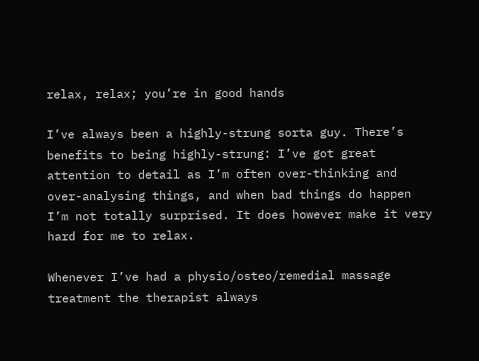relax, relax; you’re in good hands

I’ve always been a highly-strung sorta guy. There’s benefits to being highly-strung: I’ve got great attention to detail as I’m often over-thinking and over-analysing things, and when bad things do happen I’m not totally surprised. It does however make it very hard for me to relax.

Whenever I’ve had a physio/osteo/remedial massage treatment the therapist always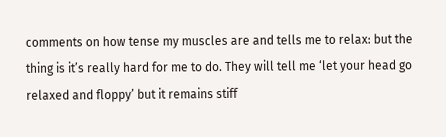comments on how tense my muscles are and tells me to relax: but the thing is it’s really hard for me to do. They will tell me ‘let your head go relaxed and floppy’ but it remains stiff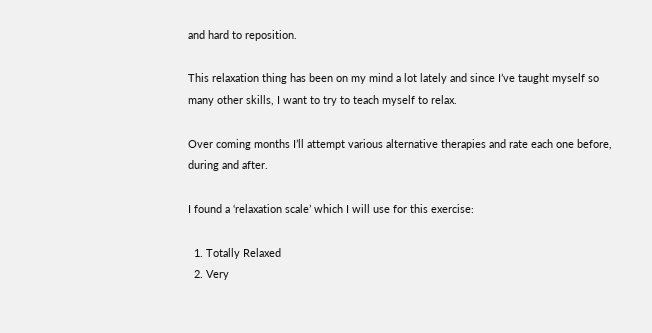and hard to reposition.

This relaxation thing has been on my mind a lot lately and since I’ve taught myself so many other skills, I want to try to teach myself to relax.

Over coming months I’ll attempt various alternative therapies and rate each one before, during and after.

I found a ‘relaxation scale’ which I will use for this exercise:

  1. Totally Relaxed
  2. Very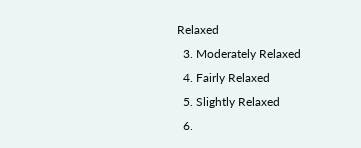Relaxed
  3. Moderately Relaxed
  4. Fairly Relaxed
  5. Slightly Relaxed
  6.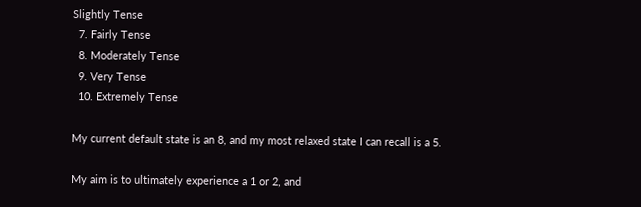Slightly Tense
  7. Fairly Tense
  8. Moderately Tense
  9. Very Tense
  10. Extremely Tense

My current default state is an 8, and my most relaxed state I can recall is a 5.

My aim is to ultimately experience a 1 or 2, and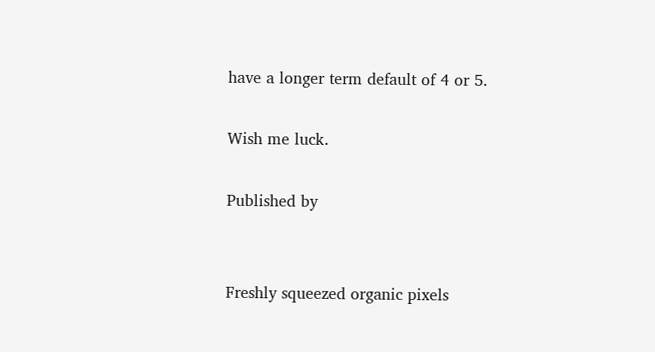have a longer term default of 4 or 5.

Wish me luck.

Published by


Freshly squeezed organic pixels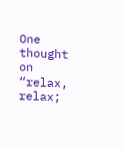One thought on “relax, relax;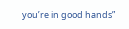you’re in good hands”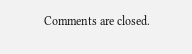Comments are closed.